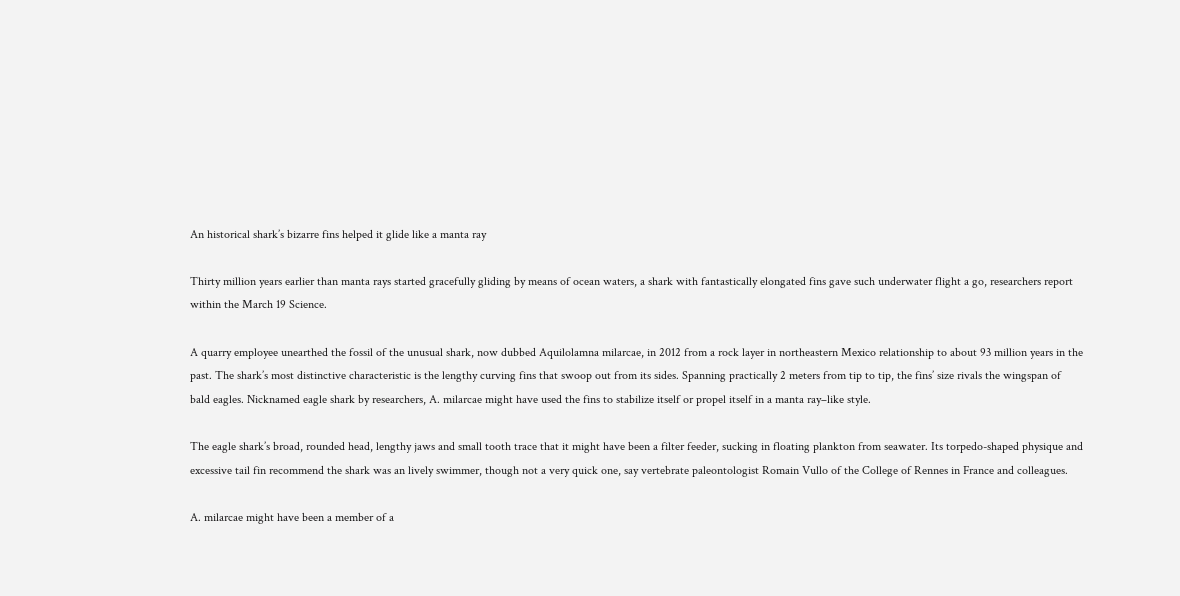An historical shark’s bizarre fins helped it glide like a manta ray

Thirty million years earlier than manta rays started gracefully gliding by means of ocean waters, a shark with fantastically elongated fins gave such underwater flight a go, researchers report within the March 19 Science.

A quarry employee unearthed the fossil of the unusual shark, now dubbed Aquilolamna milarcae, in 2012 from a rock layer in northeastern Mexico relationship to about 93 million years in the past. The shark’s most distinctive characteristic is the lengthy curving fins that swoop out from its sides. Spanning practically 2 meters from tip to tip, the fins’ size rivals the wingspan of bald eagles. Nicknamed eagle shark by researchers, A. milarcae might have used the fins to stabilize itself or propel itself in a manta ray–like style.

The eagle shark’s broad, rounded head, lengthy jaws and small tooth trace that it might have been a filter feeder, sucking in floating plankton from seawater. Its torpedo-shaped physique and excessive tail fin recommend the shark was an lively swimmer, though not a very quick one, say vertebrate paleontologist Romain Vullo of the College of Rennes in France and colleagues.

A. milarcae might have been a member of a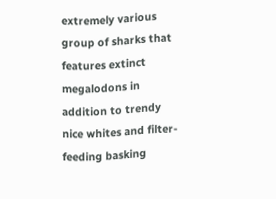extremely various group of sharks that features extinct megalodons in addition to trendy nice whites and filter-feeding basking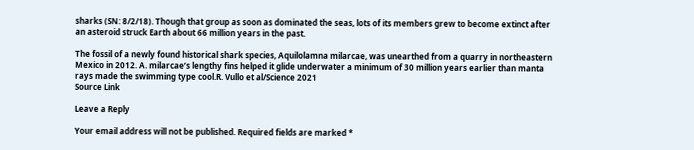sharks (SN: 8/2/18). Though that group as soon as dominated the seas, lots of its members grew to become extinct after an asteroid struck Earth about 66 million years in the past.

The fossil of a newly found historical shark species, Aquilolamna milarcae, was unearthed from a quarry in northeastern Mexico in 2012. A. milarcae’s lengthy fins helped it glide underwater a minimum of 30 million years earlier than manta rays made the swimming type cool.R. Vullo et al/Science 2021
Source Link

Leave a Reply

Your email address will not be published. Required fields are marked *